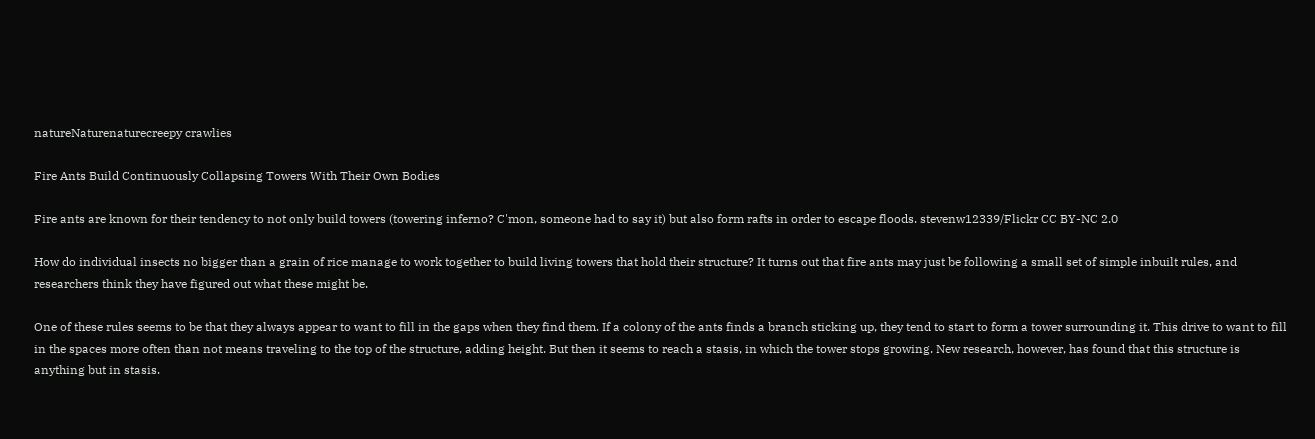natureNaturenaturecreepy crawlies

Fire Ants Build Continuously Collapsing Towers With Their Own Bodies

Fire ants are known for their tendency to not only build towers (towering inferno? C'mon, someone had to say it) but also form rafts in order to escape floods. stevenw12339/Flickr CC BY-NC 2.0

How do individual insects no bigger than a grain of rice manage to work together to build living towers that hold their structure? It turns out that fire ants may just be following a small set of simple inbuilt rules, and researchers think they have figured out what these might be.

One of these rules seems to be that they always appear to want to fill in the gaps when they find them. If a colony of the ants finds a branch sticking up, they tend to start to form a tower surrounding it. This drive to want to fill in the spaces more often than not means traveling to the top of the structure, adding height. But then it seems to reach a stasis, in which the tower stops growing. New research, however, has found that this structure is anything but in stasis.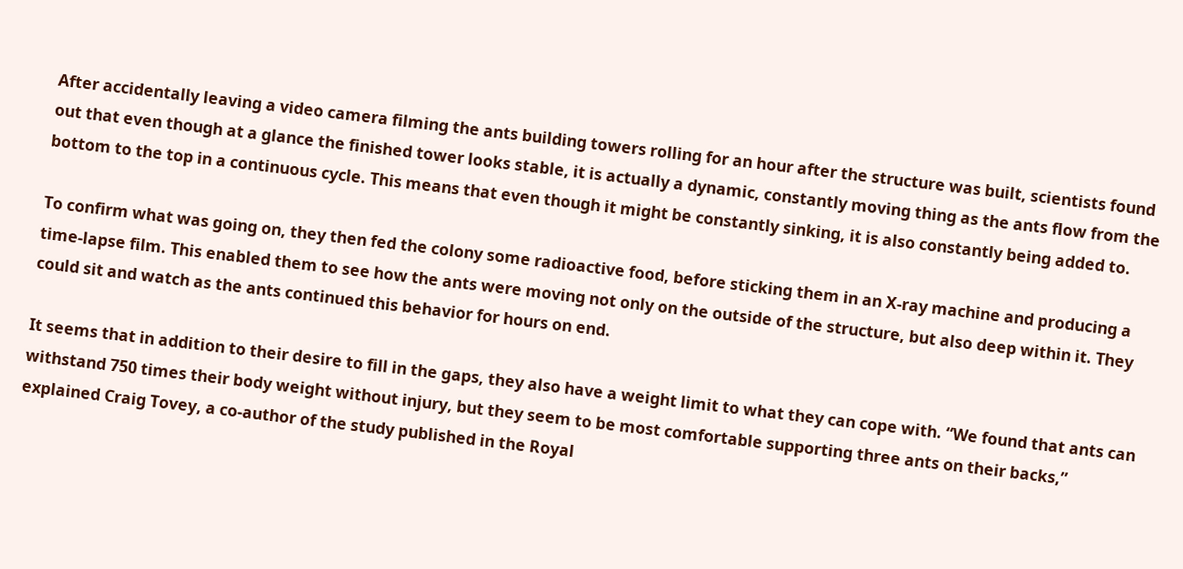After accidentally leaving a video camera filming the ants building towers rolling for an hour after the structure was built, scientists found out that even though at a glance the finished tower looks stable, it is actually a dynamic, constantly moving thing as the ants flow from the bottom to the top in a continuous cycle. This means that even though it might be constantly sinking, it is also constantly being added to.

To confirm what was going on, they then fed the colony some radioactive food, before sticking them in an X-ray machine and producing a time-lapse film. This enabled them to see how the ants were moving not only on the outside of the structure, but also deep within it. They could sit and watch as the ants continued this behavior for hours on end.

It seems that in addition to their desire to fill in the gaps, they also have a weight limit to what they can cope with. “We found that ants can withstand 750 times their body weight without injury, but they seem to be most comfortable supporting three ants on their backs,” explained Craig Tovey, a co-author of the study published in the Royal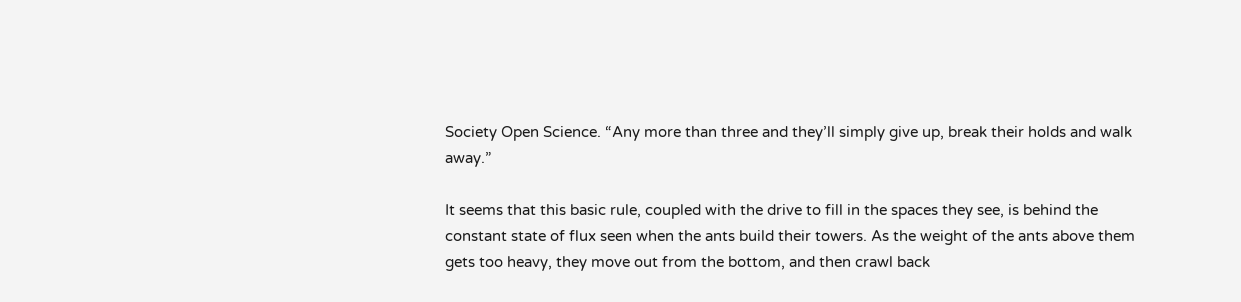Society Open Science. “Any more than three and they’ll simply give up, break their holds and walk away.”

It seems that this basic rule, coupled with the drive to fill in the spaces they see, is behind the constant state of flux seen when the ants build their towers. As the weight of the ants above them gets too heavy, they move out from the bottom, and then crawl back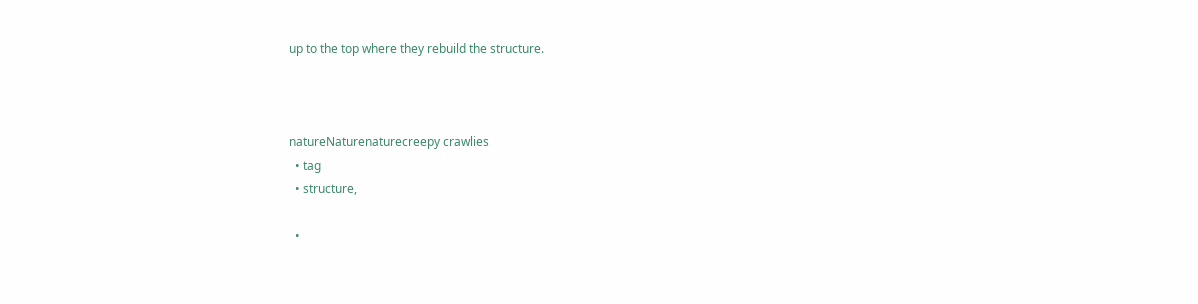up to the top where they rebuild the structure.



natureNaturenaturecreepy crawlies
  • tag
  • structure,

  •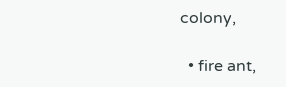colony,

  • fire ant,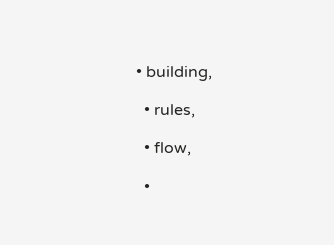• building,

  • rules,

  • flow,

  •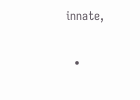innate,

  •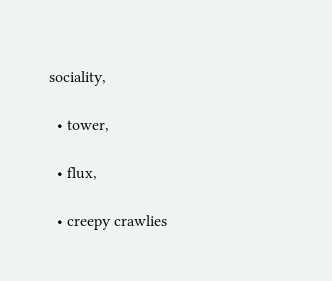sociality,

  • tower,

  • flux,

  • creepy crawlies